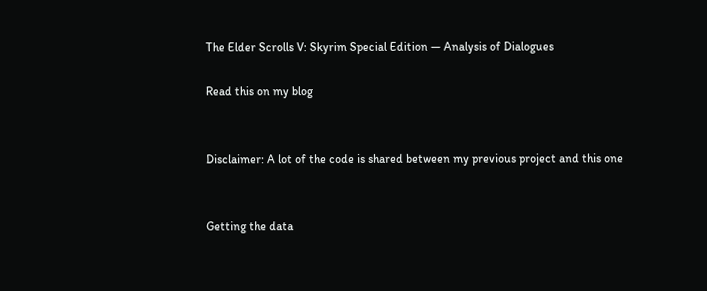The Elder Scrolls V: Skyrim Special Edition — Analysis of Dialogues

Read this on my blog


Disclaimer: A lot of the code is shared between my previous project and this one


Getting the data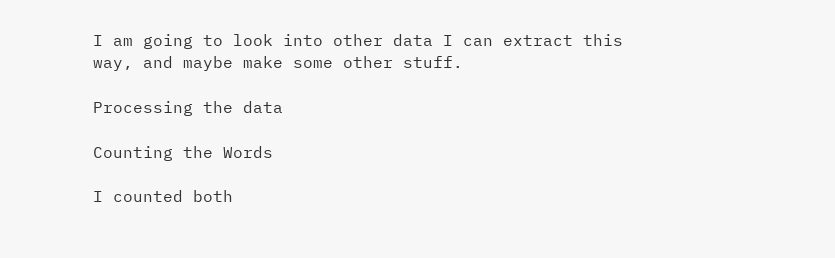I am going to look into other data I can extract this way, and maybe make some other stuff.

Processing the data

Counting the Words

I counted both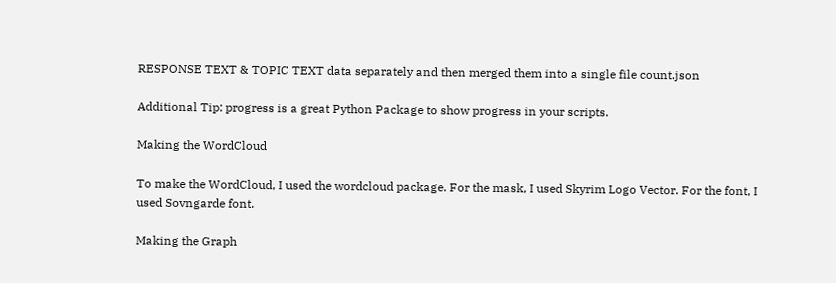RESPONSE TEXT & TOPIC TEXT data separately and then merged them into a single file count.json

Additional Tip: progress is a great Python Package to show progress in your scripts.

Making the WordCloud

To make the WordCloud, I used the wordcloud package. For the mask, I used Skyrim Logo Vector. For the font, I used Sovngarde font.

Making the Graph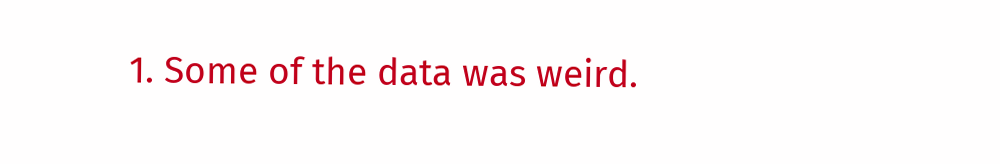1. Some of the data was weird.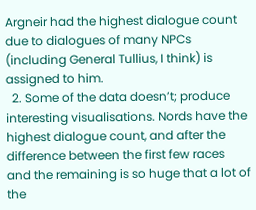Argneir had the highest dialogue count due to dialogues of many NPCs (including General Tullius, I think) is assigned to him.
  2. Some of the data doesn’t; produce interesting visualisations. Nords have the highest dialogue count, and after the difference between the first few races and the remaining is so huge that a lot of the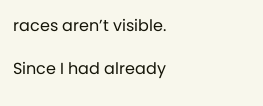races aren’t visible.

Since I had already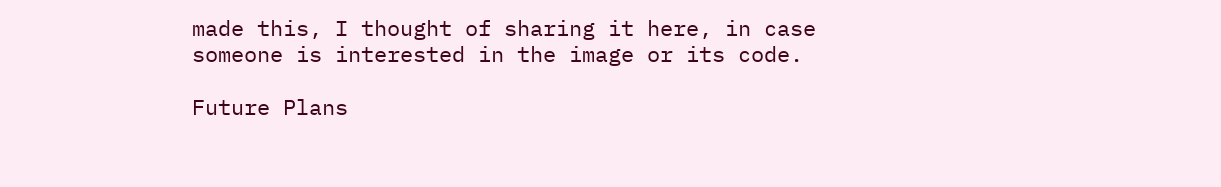made this, I thought of sharing it here, in case someone is interested in the image or its code.

Future Plans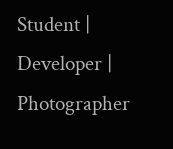Student | Developer | Photographer